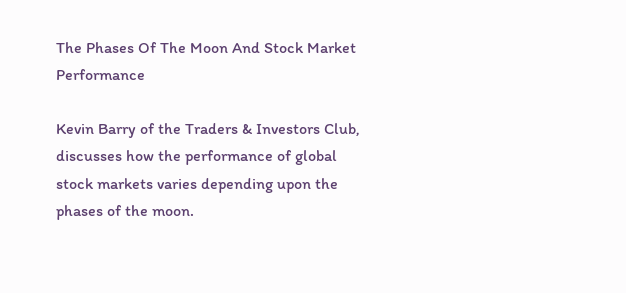The Phases Of The Moon And Stock Market Performance

Kevin Barry of the Traders & Investors Club, discusses how the performance of global stock markets varies depending upon the phases of the moon.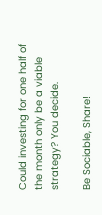Could investing for one half of the month only be a viable strategy? You decide.

Be Sociable, Share!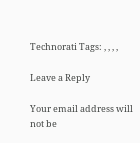Technorati Tags: , , , ,

Leave a Reply

Your email address will not be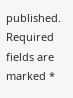published. Required fields are marked *